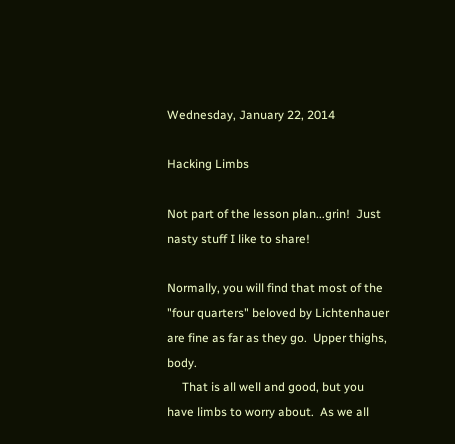Wednesday, January 22, 2014

Hacking Limbs

Not part of the lesson plan...grin!  Just nasty stuff I like to share!

Normally, you will find that most of the "four quarters" beloved by Lichtenhauer are fine as far as they go.  Upper thighs, body.
     That is all well and good, but you have limbs to worry about.  As we all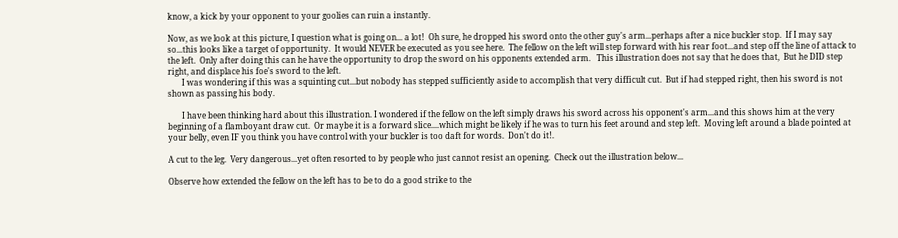know, a kick by your opponent to your goolies can ruin a instantly.

Now, as we look at this picture, I question what is going on... a lot!  Oh sure, he dropped his sword onto the other guy's arm...perhaps after a nice buckler stop.  If I may say so...this looks like a target of opportunity.  It would NEVER be executed as you see here.  The fellow on the left will step forward with his rear foot...and step off the line of attack to the left.  Only after doing this can he have the opportunity to drop the sword on his opponents extended arm.   This illustration does not say that he does that,  But he DID step right, and displace his foe's sword to the left.
       I was wondering if this was a squinting cut...but nobody has stepped sufficiently aside to accomplish that very difficult cut.  But if had stepped right, then his sword is not shown as passing his body.

       I have been thinking hard about this illustration. I wondered if the fellow on the left simply draws his sword across his opponent's arm...and this shows him at the very beginning of a flamboyant draw cut.  Or maybe it is a forward slice....which might be likely if he was to turn his feet around and step left.  Moving left around a blade pointed at your belly, even IF you think you have control with your buckler is too daft for words.  Don't do it!.

A cut to the leg.  Very dangerous...yet often resorted to by people who just cannot resist an opening.  Check out the illustration below...

Observe how extended the fellow on the left has to be to do a good strike to the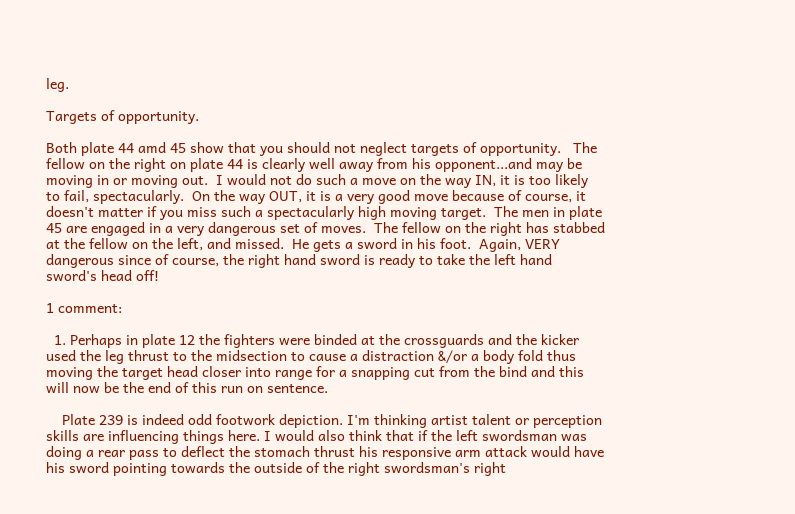leg.

Targets of opportunity.

Both plate 44 amd 45 show that you should not neglect targets of opportunity.   The fellow on the right on plate 44 is clearly well away from his opponent...and may be moving in or moving out.  I would not do such a move on the way IN, it is too likely to fail, spectacularly.  On the way OUT, it is a very good move because of course, it doesn't matter if you miss such a spectacularly high moving target.  The men in plate 45 are engaged in a very dangerous set of moves.  The fellow on the right has stabbed at the fellow on the left, and missed.  He gets a sword in his foot.  Again, VERY dangerous since of course, the right hand sword is ready to take the left hand sword's head off!

1 comment:

  1. Perhaps in plate 12 the fighters were binded at the crossguards and the kicker used the leg thrust to the midsection to cause a distraction &/or a body fold thus moving the target head closer into range for a snapping cut from the bind and this will now be the end of this run on sentence.

    Plate 239 is indeed odd footwork depiction. I'm thinking artist talent or perception skills are influencing things here. I would also think that if the left swordsman was doing a rear pass to deflect the stomach thrust his responsive arm attack would have his sword pointing towards the outside of the right swordsman's right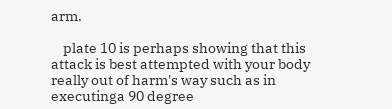arm.

    plate 10 is perhaps showing that this attack is best attempted with your body really out of harm's way such as in executinga 90 degree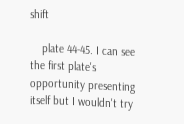shift

    plate 44-45. I can see the first plate's opportunity presenting itself but I wouldn't try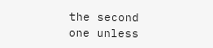the second one unless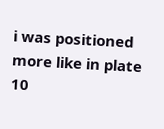i was positioned more like in plate 10